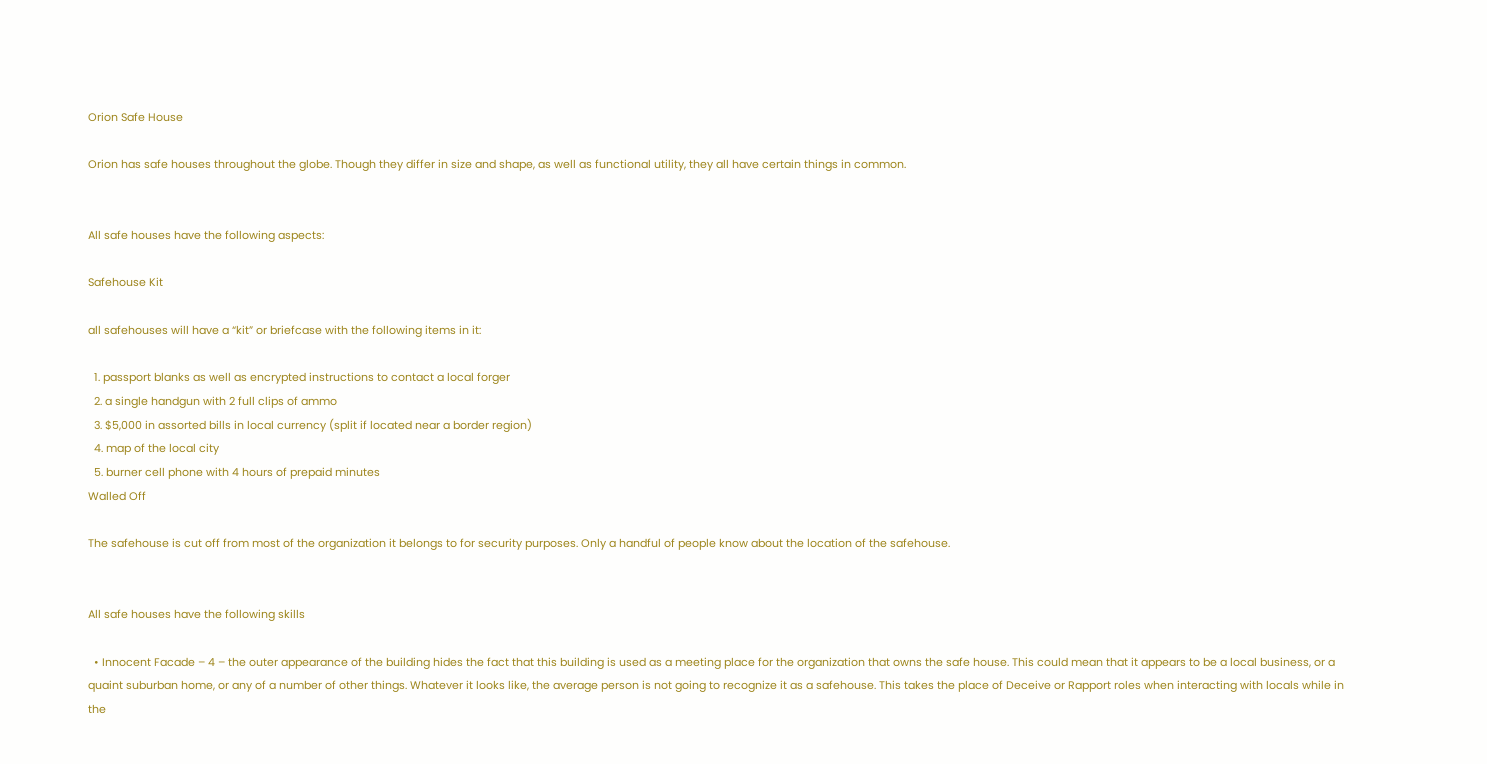Orion Safe House

Orion has safe houses throughout the globe. Though they differ in size and shape, as well as functional utility, they all have certain things in common.


All safe houses have the following aspects:

Safehouse Kit

all safehouses will have a “kit” or briefcase with the following items in it:

  1. passport blanks as well as encrypted instructions to contact a local forger
  2. a single handgun with 2 full clips of ammo
  3. $5,000 in assorted bills in local currency (split if located near a border region)
  4. map of the local city
  5. burner cell phone with 4 hours of prepaid minutes
Walled Off

The safehouse is cut off from most of the organization it belongs to for security purposes. Only a handful of people know about the location of the safehouse.


All safe houses have the following skills

  • Innocent Facade – 4 – the outer appearance of the building hides the fact that this building is used as a meeting place for the organization that owns the safe house. This could mean that it appears to be a local business, or a quaint suburban home, or any of a number of other things. Whatever it looks like, the average person is not going to recognize it as a safehouse. This takes the place of Deceive or Rapport roles when interacting with locals while in the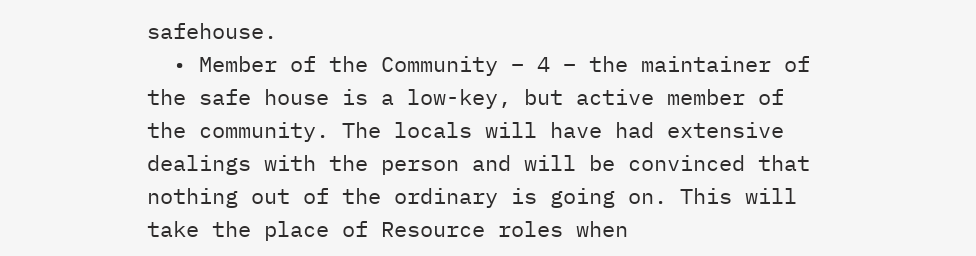safehouse.
  • Member of the Community – 4 – the maintainer of the safe house is a low-key, but active member of the community. The locals will have had extensive dealings with the person and will be convinced that nothing out of the ordinary is going on. This will take the place of Resource roles when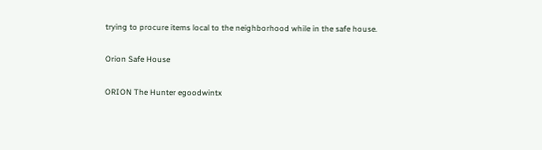trying to procure items local to the neighborhood while in the safe house.

Orion Safe House

ORION The Hunter egoodwintx